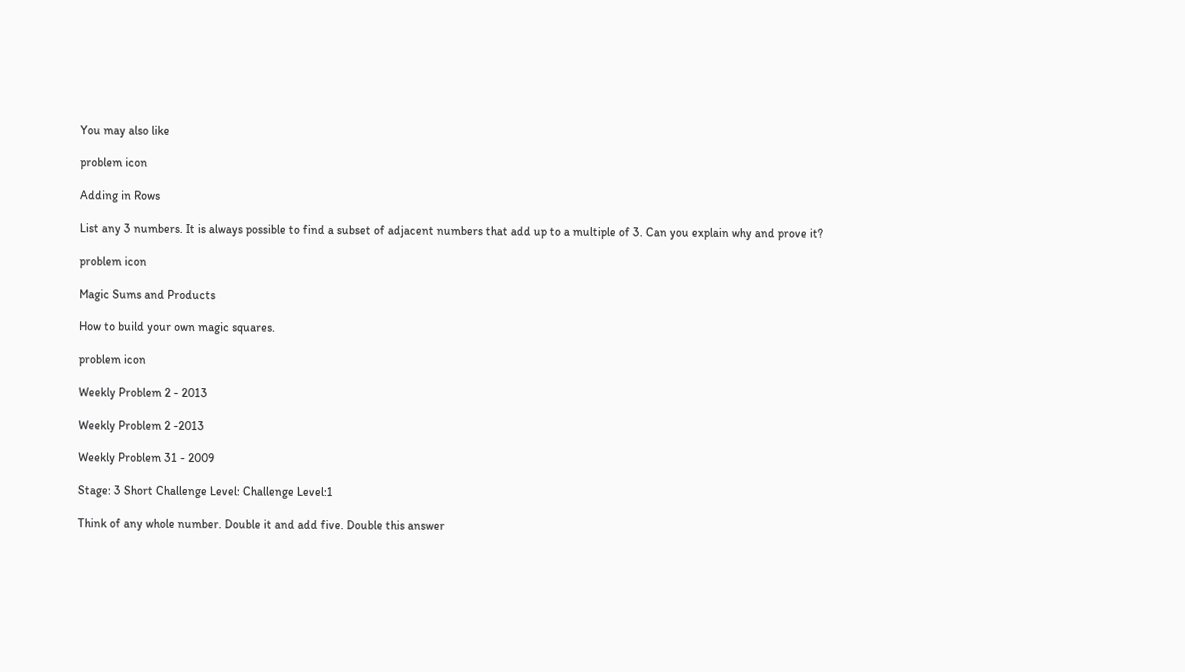You may also like

problem icon

Adding in Rows

List any 3 numbers. It is always possible to find a subset of adjacent numbers that add up to a multiple of 3. Can you explain why and prove it?

problem icon

Magic Sums and Products

How to build your own magic squares.

problem icon

Weekly Problem 2 - 2013

Weekly Problem 2 -2013

Weekly Problem 31 - 2009

Stage: 3 Short Challenge Level: Challenge Level:1

Think of any whole number. Double it and add five. Double this answer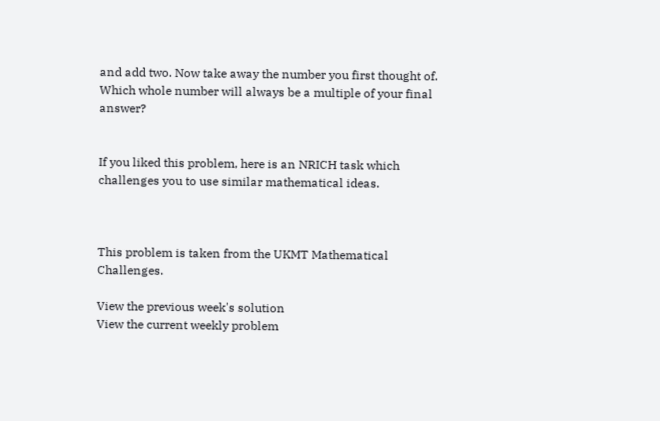and add two. Now take away the number you first thought of. Which whole number will always be a multiple of your final answer?


If you liked this problem, here is an NRICH task which challenges you to use similar mathematical ideas.



This problem is taken from the UKMT Mathematical Challenges.

View the previous week's solution
View the current weekly problem